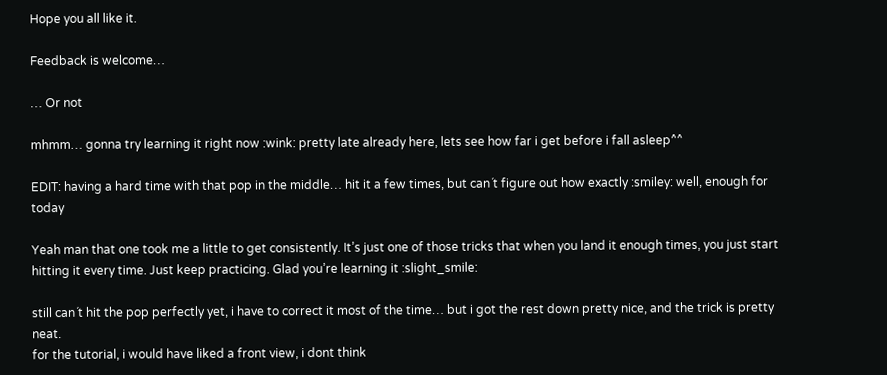Hope you all like it.

Feedback is welcome…

… Or not

mhmm… gonna try learning it right now :wink: pretty late already here, lets see how far i get before i fall asleep^^

EDIT: having a hard time with that pop in the middle… hit it a few times, but can´t figure out how exactly :smiley: well, enough for today

Yeah man that one took me a little to get consistently. It’s just one of those tricks that when you land it enough times, you just start hitting it every time. Just keep practicing. Glad you’re learning it :slight_smile:

still can´t hit the pop perfectly yet, i have to correct it most of the time… but i got the rest down pretty nice, and the trick is pretty neat.
for the tutorial, i would have liked a front view, i dont think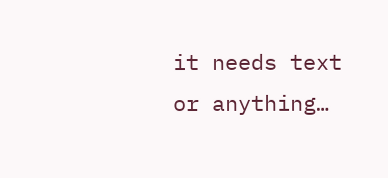it needs text or anything…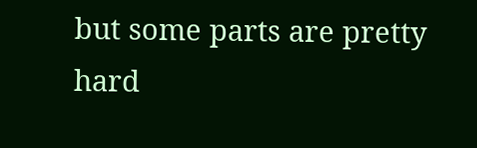but some parts are pretty hard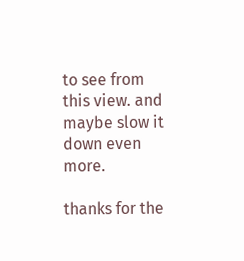to see from this view. and maybe slow it down even more.

thanks for the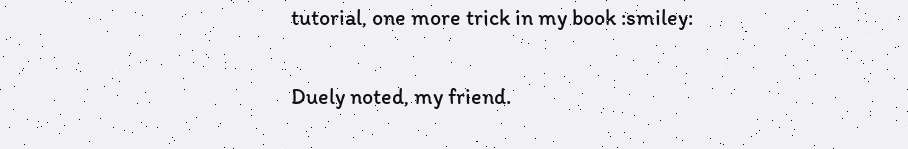tutorial, one more trick in my book :smiley:

Duely noted, my friend.